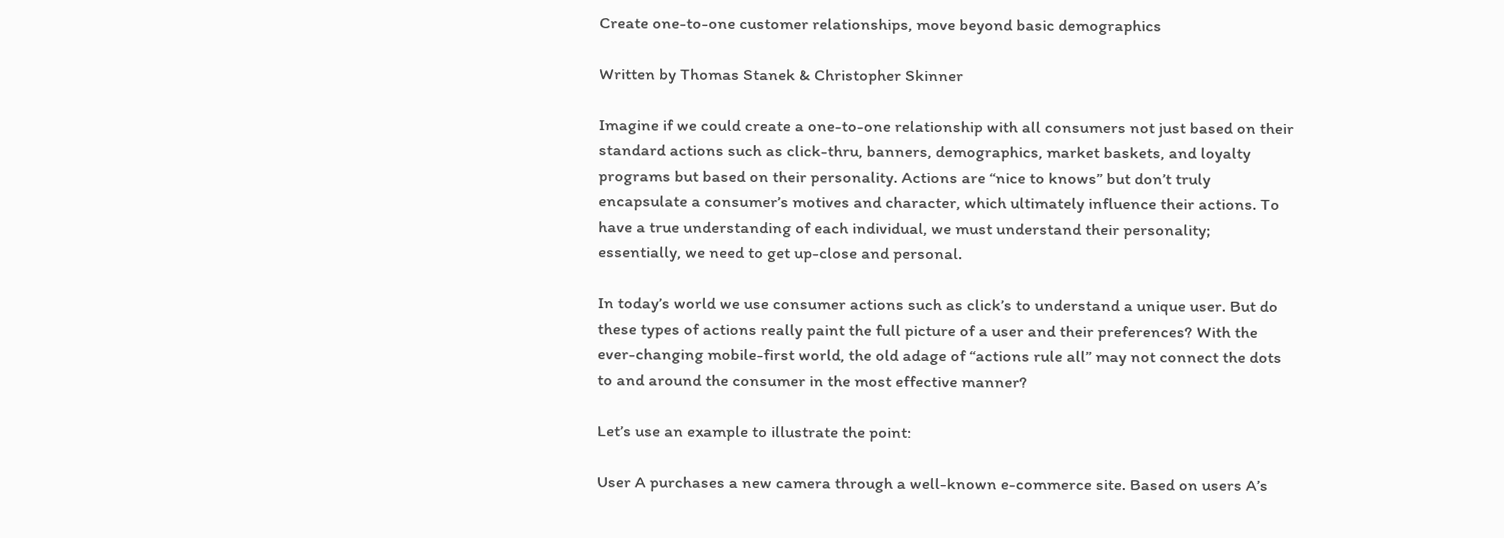Create one-to-one customer relationships, move beyond basic demographics

Written by Thomas Stanek & Christopher Skinner

Imagine if we could create a one-to-one relationship with all consumers not just based on their standard actions such as click-thru, banners, demographics, market baskets, and loyalty programs but based on their personality. Actions are “nice to knows” but don’t truly encapsulate a consumer’s motives and character, which ultimately influence their actions. To have a true understanding of each individual, we must understand their personality; essentially, we need to get up-close and personal.

In today’s world we use consumer actions such as click’s to understand a unique user. But do these types of actions really paint the full picture of a user and their preferences? With the ever-changing mobile-first world, the old adage of “actions rule all” may not connect the dots to and around the consumer in the most effective manner?

Let’s use an example to illustrate the point:

User A purchases a new camera through a well-known e-commerce site. Based on users A’s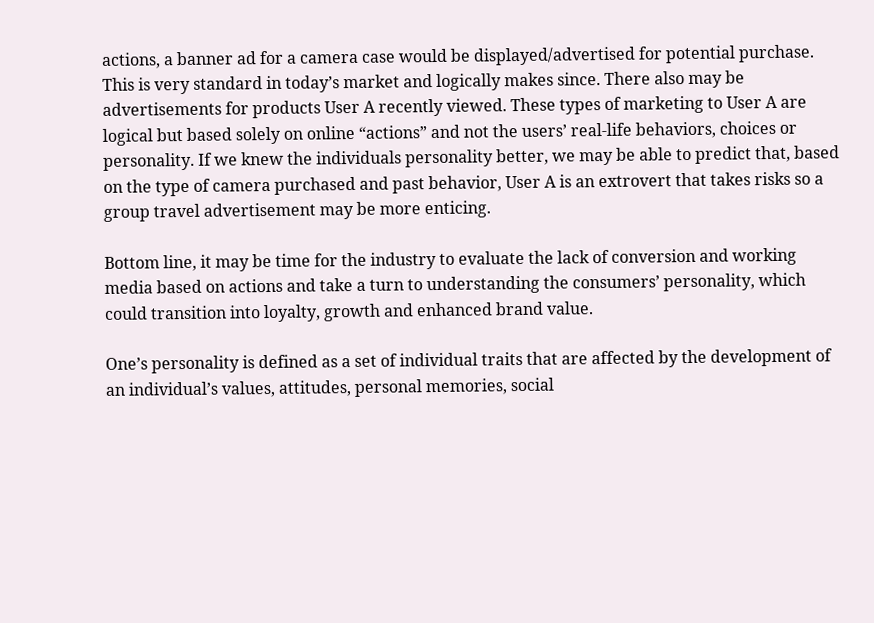actions, a banner ad for a camera case would be displayed/advertised for potential purchase. This is very standard in today’s market and logically makes since. There also may be advertisements for products User A recently viewed. These types of marketing to User A are logical but based solely on online “actions” and not the users’ real-life behaviors, choices or personality. If we knew the individuals personality better, we may be able to predict that, based on the type of camera purchased and past behavior, User A is an extrovert that takes risks so a group travel advertisement may be more enticing.

Bottom line, it may be time for the industry to evaluate the lack of conversion and working media based on actions and take a turn to understanding the consumers’ personality, which could transition into loyalty, growth and enhanced brand value.

One’s personality is defined as a set of individual traits that are affected by the development of an individual’s values, attitudes, personal memories, social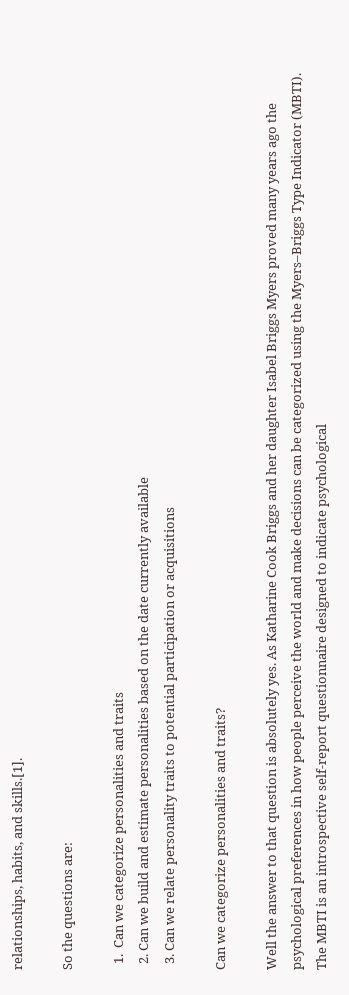relationships, habits, and skills.[1].

So the questions are:

  1.  Can we categorize personalities and traits
  2. Can we build and estimate personalities based on the date currently available
  3. Can we relate personality traits to potential participation or acquisitions

Can we categorize personalities and traits?

Well the answer to that question is absolutely yes. As Katharine Cook Briggs and her daughter Isabel Briggs Myers proved many years ago the psychological preferences in how people perceive the world and make decisions can be categorized using the Myers–Briggs Type Indicator (MBTI). The MBTI is an introspective self-report questionnaire designed to indicate psychological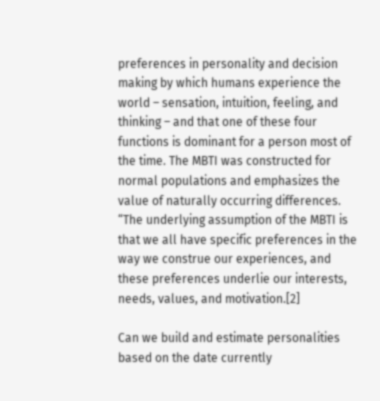preferences in personality and decision making by which humans experience the world – sensation, intuition, feeling, and thinking – and that one of these four functions is dominant for a person most of the time. The MBTI was constructed for normal populations and emphasizes the value of naturally occurring differences. “The underlying assumption of the MBTI is that we all have specific preferences in the way we construe our experiences, and these preferences underlie our interests, needs, values, and motivation.[2]

Can we build and estimate personalities based on the date currently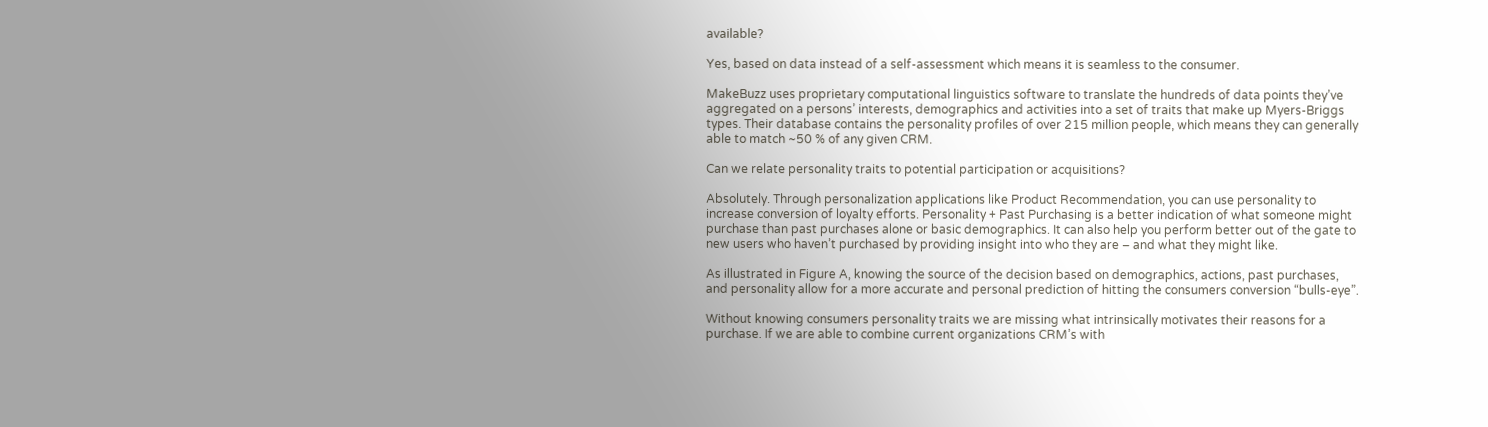available?

Yes, based on data instead of a self-assessment which means it is seamless to the consumer.

MakeBuzz uses proprietary computational linguistics software to translate the hundreds of data points they’ve aggregated on a persons’ interests, demographics and activities into a set of traits that make up Myers-Briggs types. Their database contains the personality profiles of over 215 million people, which means they can generally able to match ~50 % of any given CRM.

Can we relate personality traits to potential participation or acquisitions?

Absolutely. Through personalization applications like Product Recommendation, you can use personality to increase conversion of loyalty efforts. Personality + Past Purchasing is a better indication of what someone might purchase than past purchases alone or basic demographics. It can also help you perform better out of the gate to new users who haven’t purchased by providing insight into who they are – and what they might like.

As illustrated in Figure A, knowing the source of the decision based on demographics, actions, past purchases, and personality allow for a more accurate and personal prediction of hitting the consumers conversion “bulls-eye”.

Without knowing consumers personality traits we are missing what intrinsically motivates their reasons for a purchase. If we are able to combine current organizations CRM’s with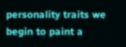personality traits we begin to paint a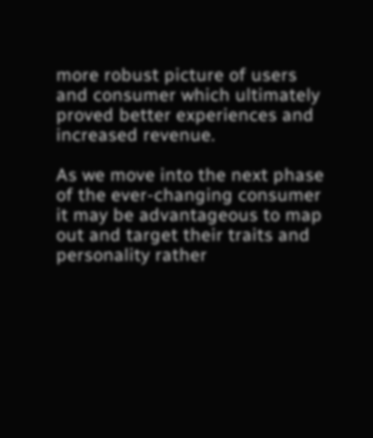more robust picture of users and consumer which ultimately proved better experiences and increased revenue.

As we move into the next phase of the ever-changing consumer it may be advantageous to map out and target their traits and personality rather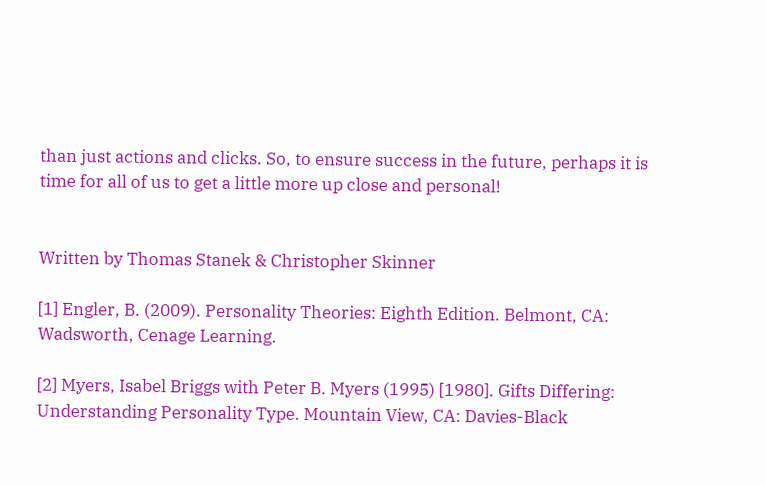than just actions and clicks. So, to ensure success in the future, perhaps it is time for all of us to get a little more up close and personal!


Written by Thomas Stanek & Christopher Skinner

[1] Engler, B. (2009). Personality Theories: Eighth Edition. Belmont, CA: Wadsworth, Cenage Learning.

[2] Myers, Isabel Briggs with Peter B. Myers (1995) [1980]. Gifts Differing: Understanding Personality Type. Mountain View, CA: Davies-Black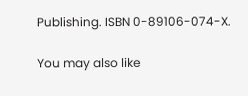Publishing. ISBN 0-89106-074-X.

You may also like